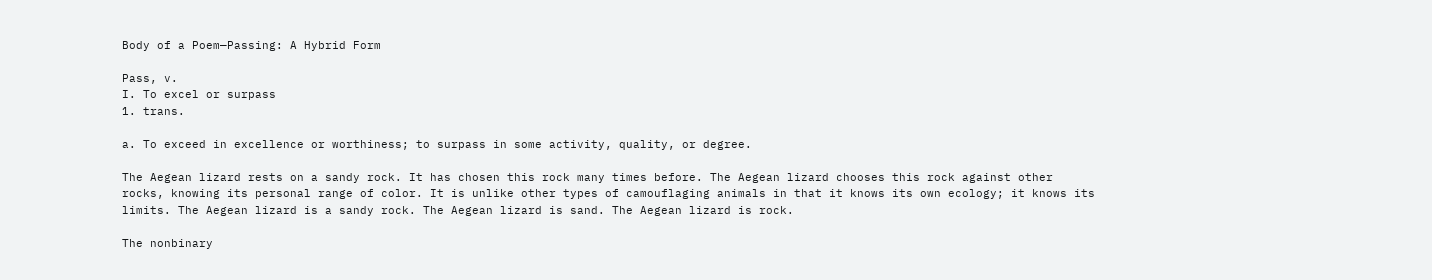Body of a Poem—Passing: A Hybrid Form

Pass, v.
I. To excel or surpass
1. trans.

a. To exceed in excellence or worthiness; to surpass in some activity, quality, or degree.

The Aegean lizard rests on a sandy rock. It has chosen this rock many times before. The Aegean lizard chooses this rock against other rocks, knowing its personal range of color. It is unlike other types of camouflaging animals in that it knows its own ecology; it knows its limits. The Aegean lizard is a sandy rock. The Aegean lizard is sand. The Aegean lizard is rock.

The nonbinary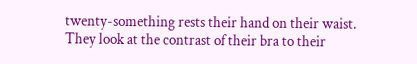twenty-something rests their hand on their waist. They look at the contrast of their bra to their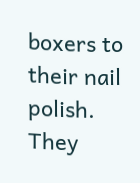boxers to their nail polish. They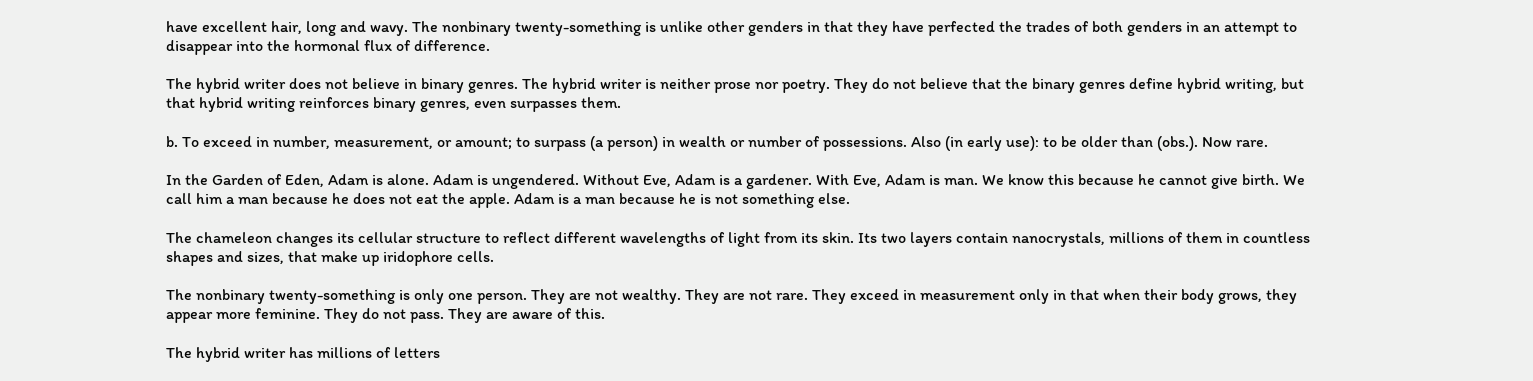have excellent hair, long and wavy. The nonbinary twenty-something is unlike other genders in that they have perfected the trades of both genders in an attempt to disappear into the hormonal flux of difference.

The hybrid writer does not believe in binary genres. The hybrid writer is neither prose nor poetry. They do not believe that the binary genres define hybrid writing, but that hybrid writing reinforces binary genres, even surpasses them.

b. To exceed in number, measurement, or amount; to surpass (a person) in wealth or number of possessions. Also (in early use): to be older than (obs.). Now rare.

In the Garden of Eden, Adam is alone. Adam is ungendered. Without Eve, Adam is a gardener. With Eve, Adam is man. We know this because he cannot give birth. We call him a man because he does not eat the apple. Adam is a man because he is not something else.

The chameleon changes its cellular structure to reflect different wavelengths of light from its skin. Its two layers contain nanocrystals, millions of them in countless shapes and sizes, that make up iridophore cells.

The nonbinary twenty-something is only one person. They are not wealthy. They are not rare. They exceed in measurement only in that when their body grows, they appear more feminine. They do not pass. They are aware of this.

The hybrid writer has millions of letters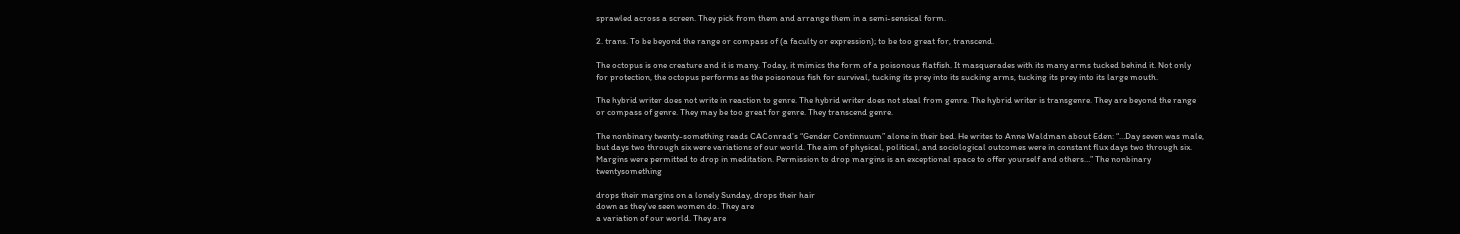sprawled across a screen. They pick from them and arrange them in a semi-sensical form.

2. trans. To be beyond the range or compass of (a faculty or expression); to be too great for, transcend.

The octopus is one creature and it is many. Today, it mimics the form of a poisonous flatfish. It masquerades with its many arms tucked behind it. Not only for protection, the octopus performs as the poisonous fish for survival, tucking its prey into its sucking arms, tucking its prey into its large mouth.

The hybrid writer does not write in reaction to genre. The hybrid writer does not steal from genre. The hybrid writer is transgenre. They are beyond the range or compass of genre. They may be too great for genre. They transcend genre.

The nonbinary twenty-something reads CAConrad’s “Gender Continnuum” alone in their bed. He writes to Anne Waldman about Eden: “…Day seven was male, but days two through six were variations of our world. The aim of physical, political, and sociological outcomes were in constant flux days two through six. Margins were permitted to drop in meditation. Permission to drop margins is an exceptional space to offer yourself and others…” The nonbinary twentysomething

drops their margins on a lonely Sunday, drops their hair
down as they’ve seen women do. They are
a variation of our world. They are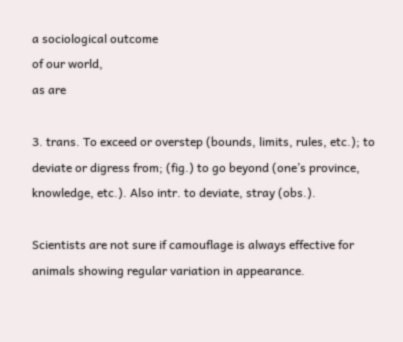a sociological outcome
of our world,
as are

3. trans. To exceed or overstep (bounds, limits, rules, etc.); to deviate or digress from; (fig.) to go beyond (one’s province, knowledge, etc.). Also intr. to deviate, stray (obs.).

Scientists are not sure if camouflage is always effective for animals showing regular variation in appearance.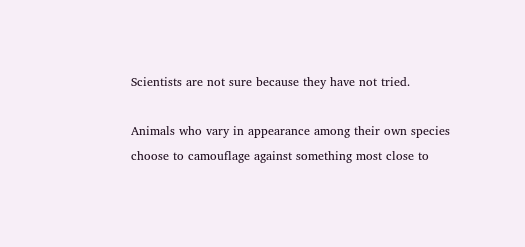Scientists are not sure because they have not tried.

Animals who vary in appearance among their own species choose to camouflage against something most close to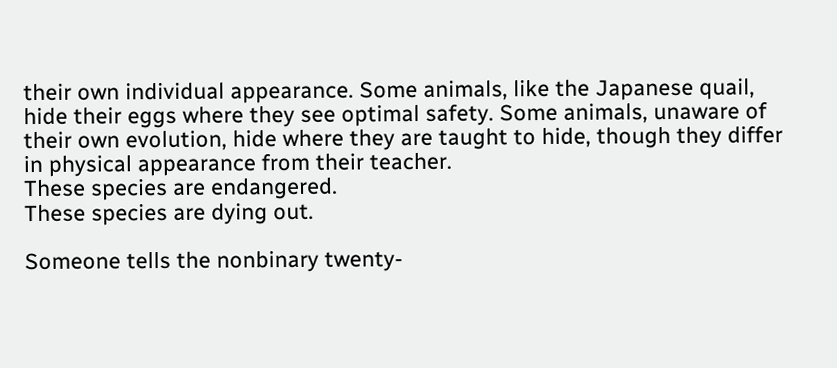their own individual appearance. Some animals, like the Japanese quail, hide their eggs where they see optimal safety. Some animals, unaware of their own evolution, hide where they are taught to hide, though they differ in physical appearance from their teacher.
These species are endangered.
These species are dying out.

Someone tells the nonbinary twenty-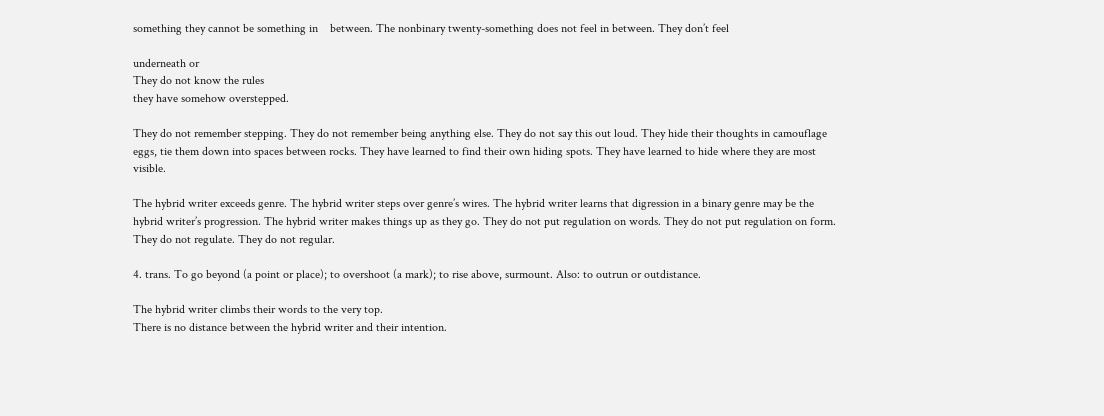something they cannot be something in    between. The nonbinary twenty-something does not feel in between. They don’t feel

underneath or
They do not know the rules
they have somehow overstepped.

They do not remember stepping. They do not remember being anything else. They do not say this out loud. They hide their thoughts in camouflage eggs, tie them down into spaces between rocks. They have learned to find their own hiding spots. They have learned to hide where they are most visible.

The hybrid writer exceeds genre. The hybrid writer steps over genre’s wires. The hybrid writer learns that digression in a binary genre may be the hybrid writer’s progression. The hybrid writer makes things up as they go. They do not put regulation on words. They do not put regulation on form. They do not regulate. They do not regular.

4. trans. To go beyond (a point or place); to overshoot (a mark); to rise above, surmount. Also: to outrun or outdistance.

The hybrid writer climbs their words to the very top.
There is no distance between the hybrid writer and their intention.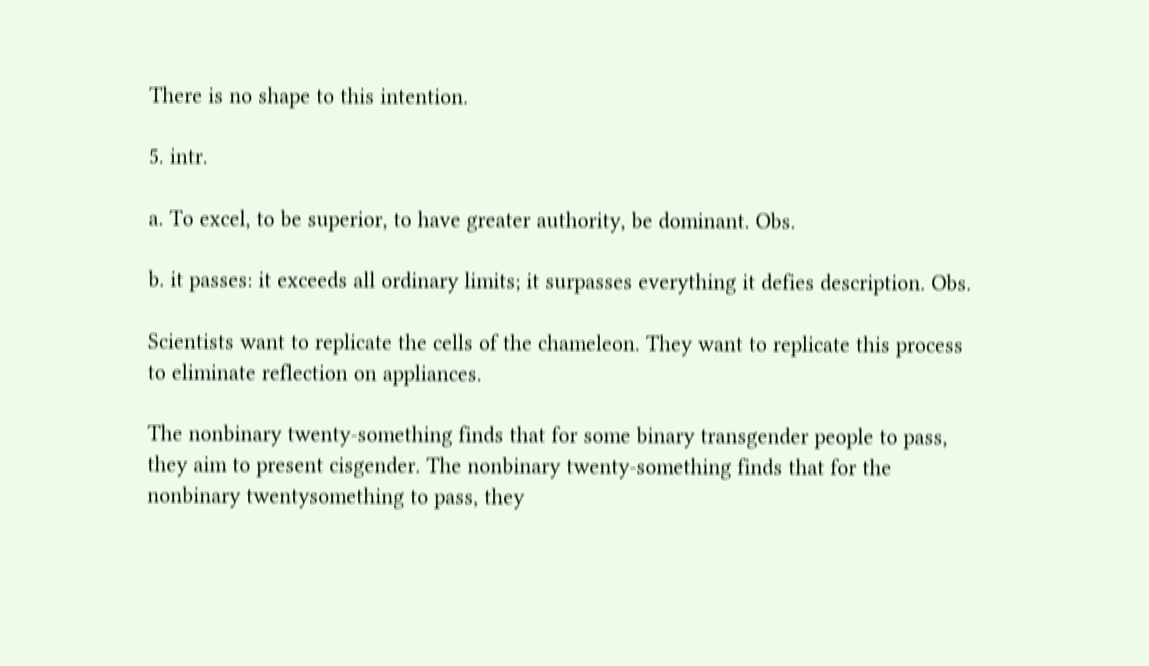There is no shape to this intention.

5. intr.

a. To excel, to be superior, to have greater authority, be dominant. Obs.

b. it passes: it exceeds all ordinary limits; it surpasses everything it defies description. Obs.

Scientists want to replicate the cells of the chameleon. They want to replicate this process to eliminate reflection on appliances.

The nonbinary twenty-something finds that for some binary transgender people to pass, they aim to present cisgender. The nonbinary twenty-something finds that for the nonbinary twentysomething to pass, they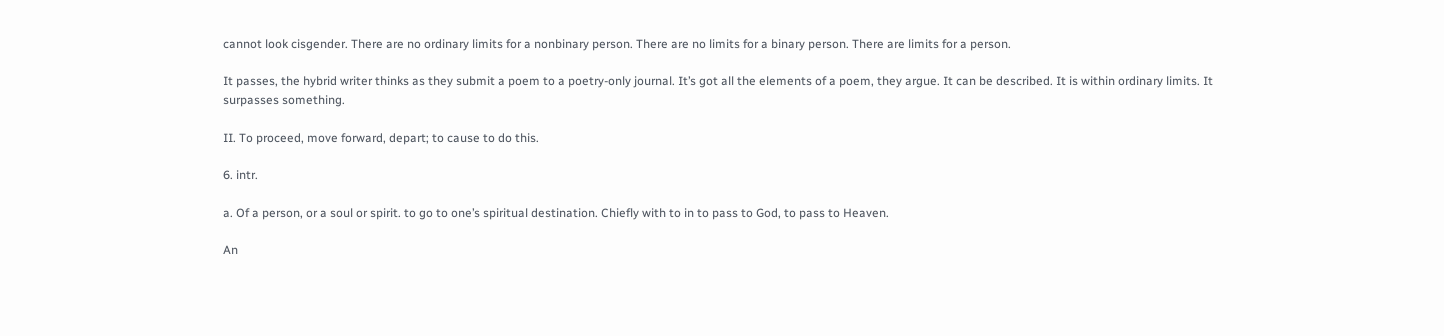cannot look cisgender. There are no ordinary limits for a nonbinary person. There are no limits for a binary person. There are limits for a person.

It passes, the hybrid writer thinks as they submit a poem to a poetry-only journal. It’s got all the elements of a poem, they argue. It can be described. It is within ordinary limits. It surpasses something.

II. To proceed, move forward, depart; to cause to do this.

6. intr.

a. Of a person, or a soul or spirit. to go to one’s spiritual destination. Chiefly with to in to pass to God, to pass to Heaven.

An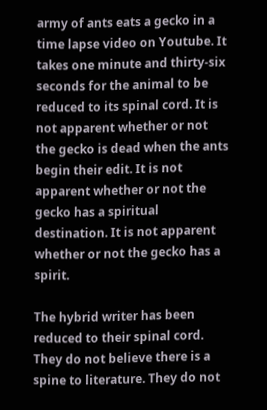army of ants eats a gecko in a time lapse video on Youtube. It takes one minute and thirty-six seconds for the animal to be reduced to its spinal cord. It is not apparent whether or not the gecko is dead when the ants begin their edit. It is not apparent whether or not the gecko has a spiritual destination. It is not apparent whether or not the gecko has a spirit.

The hybrid writer has been reduced to their spinal cord. They do not believe there is a spine to literature. They do not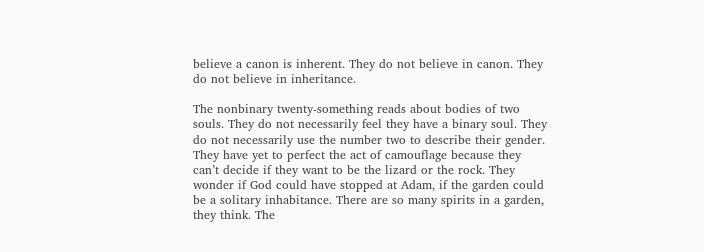believe a canon is inherent. They do not believe in canon. They do not believe in inheritance.

The nonbinary twenty-something reads about bodies of two souls. They do not necessarily feel they have a binary soul. They do not necessarily use the number two to describe their gender. They have yet to perfect the act of camouflage because they can’t decide if they want to be the lizard or the rock. They wonder if God could have stopped at Adam, if the garden could be a solitary inhabitance. There are so many spirits in a garden, they think. The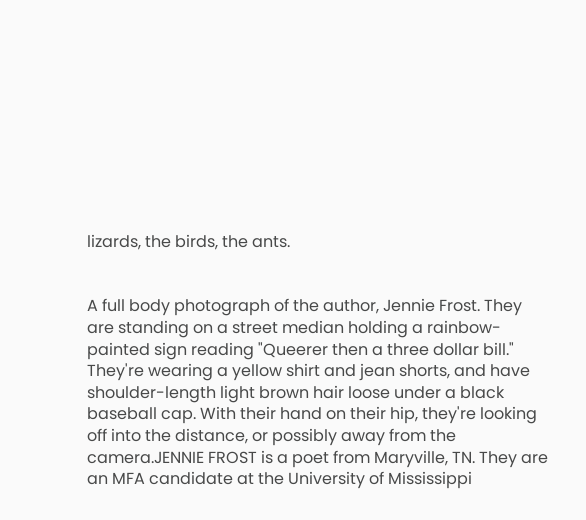lizards, the birds, the ants.


A full body photograph of the author, Jennie Frost. They are standing on a street median holding a rainbow-painted sign reading "Queerer then a three dollar bill." They're wearing a yellow shirt and jean shorts, and have shoulder-length light brown hair loose under a black baseball cap. With their hand on their hip, they're looking off into the distance, or possibly away from the camera.JENNIE FROST is a poet from Maryville, TN. They are an MFA candidate at the University of Mississippi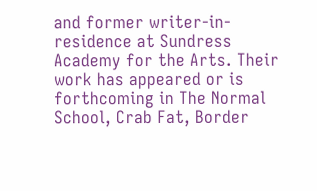and former writer-in-residence at Sundress Academy for the Arts. Their work has appeared or is forthcoming in The Normal School, Crab Fat, Border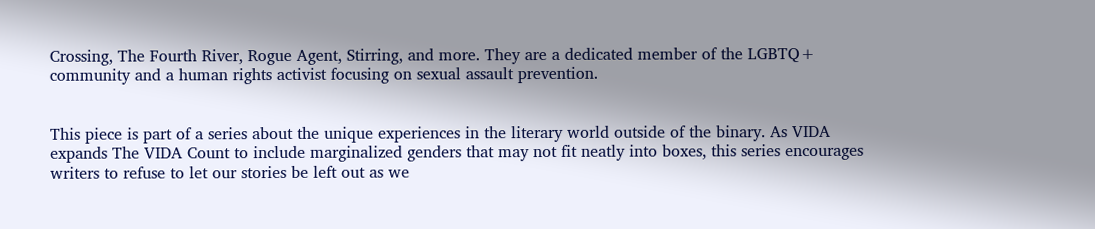Crossing, The Fourth River, Rogue Agent, Stirring, and more. They are a dedicated member of the LGBTQ+ community and a human rights activist focusing on sexual assault prevention.


This piece is part of a series about the unique experiences in the literary world outside of the binary. As VIDA expands The VIDA Count to include marginalized genders that may not fit neatly into boxes, this series encourages writers to refuse to let our stories be left out as we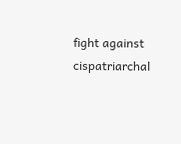fight against cispatriarchal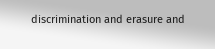discrimination and erasure and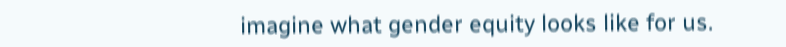imagine what gender equity looks like for us.